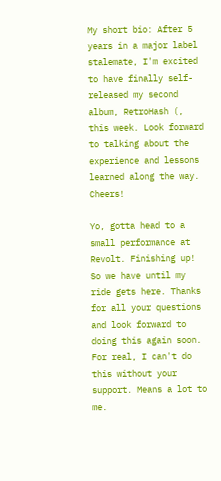My short bio: After 5 years in a major label stalemate, I'm excited to have finally self-released my second album, RetroHash (, this week. Look forward to talking about the experience and lessons learned along the way. Cheers!

Yo, gotta head to a small performance at Revolt. Finishing up! So we have until my ride gets here. Thanks for all your questions and look forward to doing this again soon. For real, I can't do this without your support. Means a lot to me.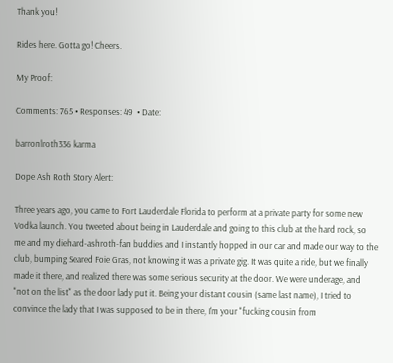Thank you!

Rides here. Gotta go! Cheers.

My Proof:

Comments: 765 • Responses: 49  • Date:

barronlroth336 karma

Dope Ash Roth Story Alert:

Three years ago, you came to Fort Lauderdale Florida to perform at a private party for some new Vodka launch. You tweeted about being in Lauderdale and going to this club at the hard rock, so me and my diehard-ashroth-fan buddies and I instantly hopped in our car and made our way to the club, bumping Seared Foie Gras, not knowing it was a private gig. It was quite a ride, but we finally made it there, and realized there was some serious security at the door. We were underage, and "not on the list" as the door lady put it. Being your distant cousin (same last name), I tried to convince the lady that I was supposed to be in there, I'm your "fucking cousin from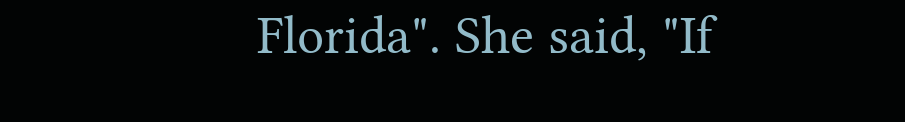Florida". She said, "If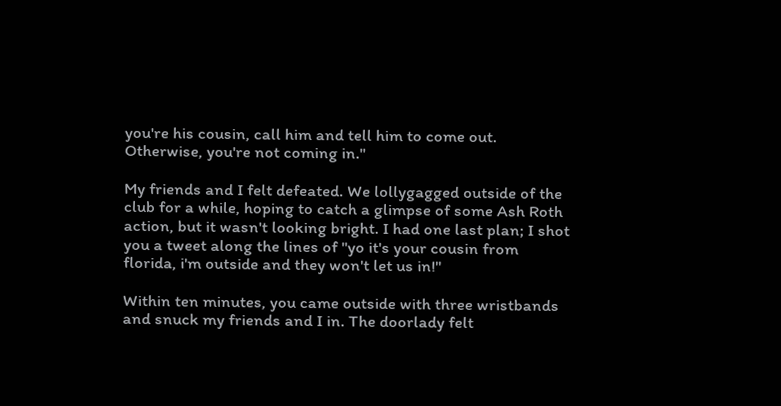you're his cousin, call him and tell him to come out. Otherwise, you're not coming in."

My friends and I felt defeated. We lollygagged outside of the club for a while, hoping to catch a glimpse of some Ash Roth action, but it wasn't looking bright. I had one last plan; I shot you a tweet along the lines of "yo it's your cousin from florida, i'm outside and they won't let us in!"

Within ten minutes, you came outside with three wristbands and snuck my friends and I in. The doorlady felt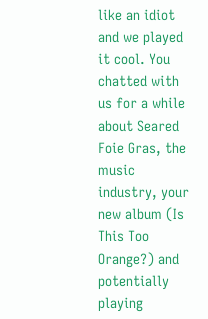like an idiot and we played it cool. You chatted with us for a while about Seared Foie Gras, the music industry, your new album (Is This Too Orange?) and potentially playing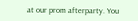at our prom afterparty. You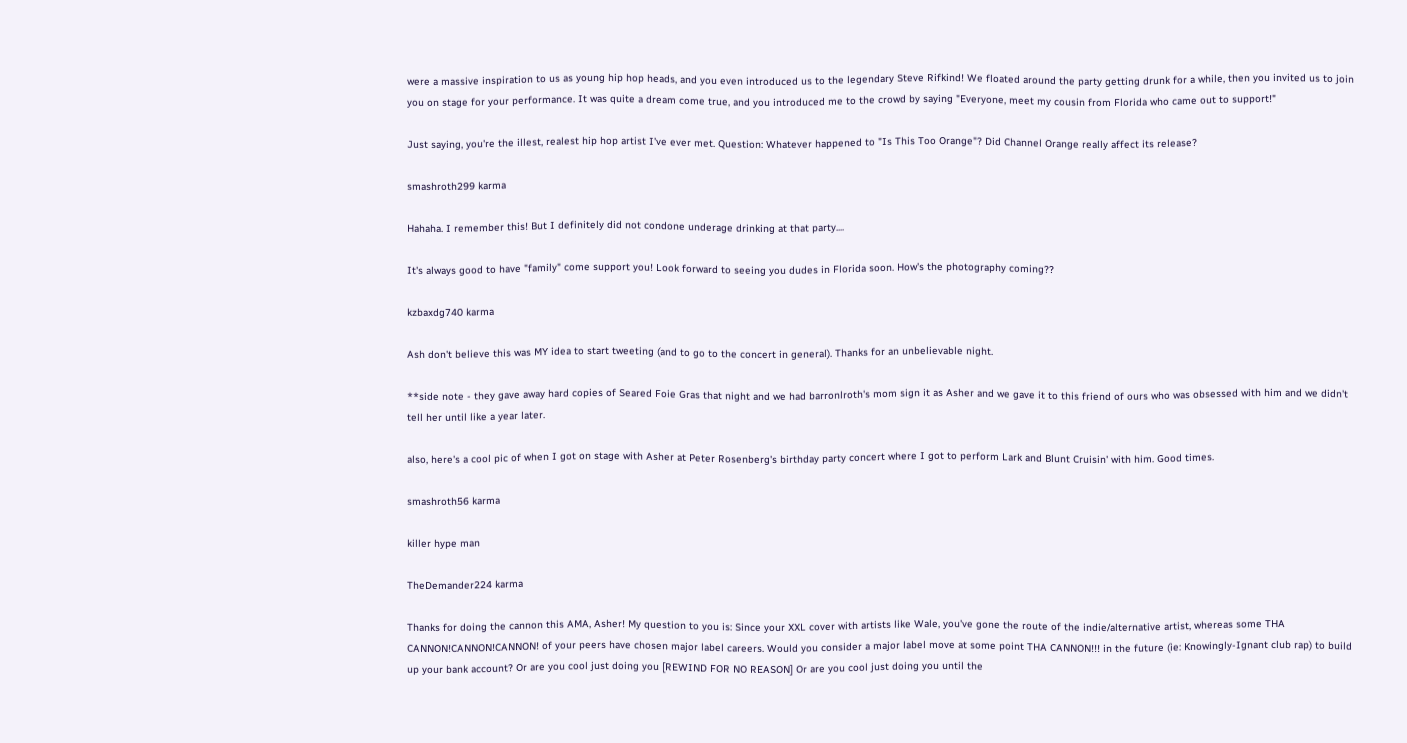were a massive inspiration to us as young hip hop heads, and you even introduced us to the legendary Steve Rifkind! We floated around the party getting drunk for a while, then you invited us to join you on stage for your performance. It was quite a dream come true, and you introduced me to the crowd by saying "Everyone, meet my cousin from Florida who came out to support!"

Just saying, you're the illest, realest hip hop artist I've ever met. Question: Whatever happened to "Is This Too Orange"? Did Channel Orange really affect its release?

smashroth299 karma

Hahaha. I remember this! But I definitely did not condone underage drinking at that party....

It's always good to have "family" come support you! Look forward to seeing you dudes in Florida soon. How's the photography coming??

kzbaxdg740 karma

Ash don't believe this was MY idea to start tweeting (and to go to the concert in general). Thanks for an unbelievable night.

**side note - they gave away hard copies of Seared Foie Gras that night and we had barronlroth's mom sign it as Asher and we gave it to this friend of ours who was obsessed with him and we didn't tell her until like a year later.

also, here's a cool pic of when I got on stage with Asher at Peter Rosenberg's birthday party concert where I got to perform Lark and Blunt Cruisin' with him. Good times.

smashroth56 karma

killer hype man

TheDemander224 karma

Thanks for doing the cannon this AMA, Asher! My question to you is: Since your XXL cover with artists like Wale, you've gone the route of the indie/alternative artist, whereas some THA CANNON!CANNON!CANNON! of your peers have chosen major label careers. Would you consider a major label move at some point THA CANNON!!! in the future (ie: Knowingly-Ignant club rap) to build up your bank account? Or are you cool just doing you [REWIND FOR NO REASON] Or are you cool just doing you until the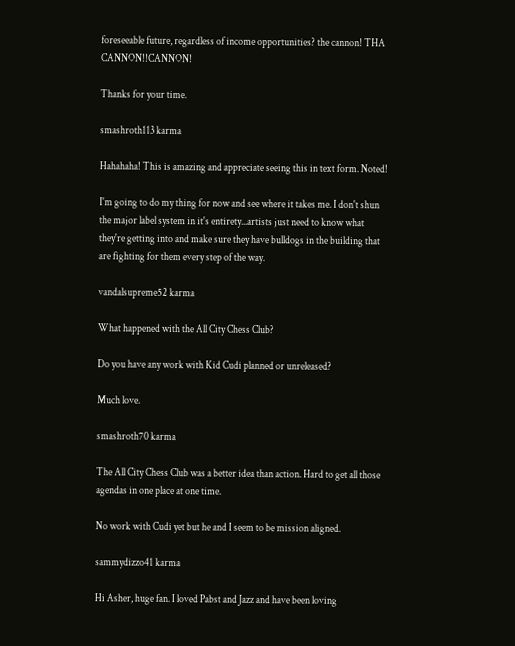foreseeable future, regardless of income opportunities? the cannon! THA CANNON!!CANNON!

Thanks for your time.

smashroth113 karma

Hahahaha! This is amazing and appreciate seeing this in text form. Noted!

I'm going to do my thing for now and see where it takes me. I don't shun the major label system in it's entirety...artists just need to know what they're getting into and make sure they have bulldogs in the building that are fighting for them every step of the way.

vandalsupreme52 karma

What happened with the All City Chess Club?

Do you have any work with Kid Cudi planned or unreleased?

Much love.

smashroth70 karma

The All City Chess Club was a better idea than action. Hard to get all those agendas in one place at one time.

No work with Cudi yet but he and I seem to be mission aligned.

sammydizzo41 karma

Hi Asher, huge fan. I loved Pabst and Jazz and have been loving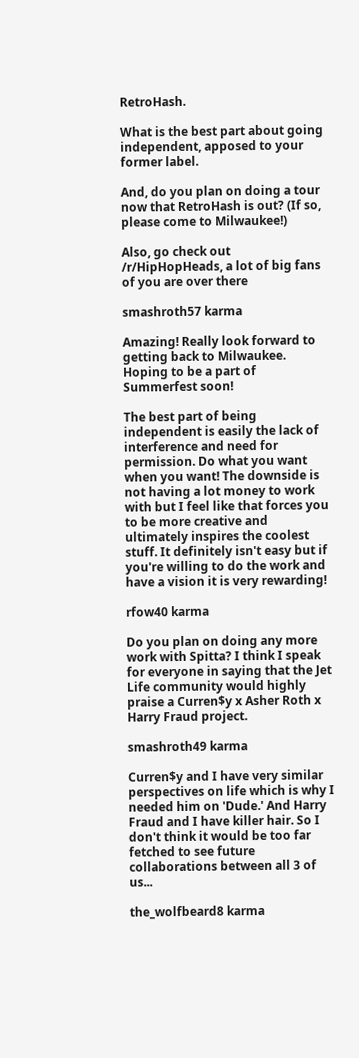RetroHash.

What is the best part about going independent, apposed to your former label.

And, do you plan on doing a tour now that RetroHash is out? (If so, please come to Milwaukee!)

Also, go check out /r/HipHopHeads, a lot of big fans of you are over there

smashroth57 karma

Amazing! Really look forward to getting back to Milwaukee. Hoping to be a part of Summerfest soon!

The best part of being independent is easily the lack of interference and need for permission. Do what you want when you want! The downside is not having a lot money to work with but I feel like that forces you to be more creative and ultimately inspires the coolest stuff. It definitely isn't easy but if you're willing to do the work and have a vision it is very rewarding!

rfow40 karma

Do you plan on doing any more work with Spitta? I think I speak for everyone in saying that the Jet Life community would highly praise a Curren$y x Asher Roth x Harry Fraud project.

smashroth49 karma

Curren$y and I have very similar perspectives on life which is why I needed him on 'Dude.' And Harry Fraud and I have killer hair. So I don't think it would be too far fetched to see future collaborations between all 3 of us...

the_wolfbeard8 karma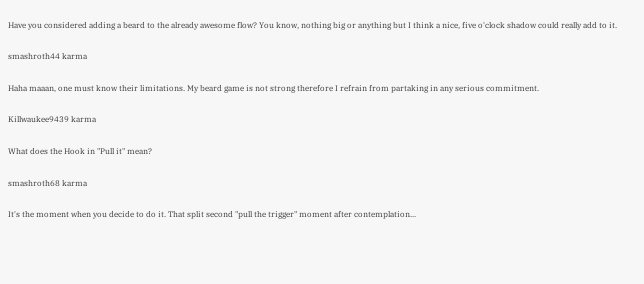Have you considered adding a beard to the already awesome flow? You know, nothing big or anything but I think a nice, five o'clock shadow could really add to it.

smashroth44 karma

Haha maaan, one must know their limitations. My beard game is not strong therefore I refrain from partaking in any serious commitment.

Killwaukee9439 karma

What does the Hook in "Pull it" mean?

smashroth68 karma

It's the moment when you decide to do it. That split second "pull the trigger" moment after contemplation...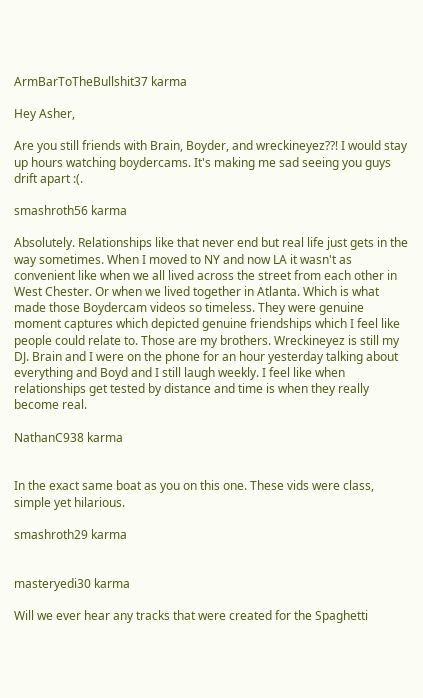ArmBarToTheBullshit37 karma

Hey Asher,

Are you still friends with Brain, Boyder, and wreckineyez??! I would stay up hours watching boydercams. It's making me sad seeing you guys drift apart :(.

smashroth56 karma

Absolutely. Relationships like that never end but real life just gets in the way sometimes. When I moved to NY and now LA it wasn't as convenient like when we all lived across the street from each other in West Chester. Or when we lived together in Atlanta. Which is what made those Boydercam videos so timeless. They were genuine moment captures which depicted genuine friendships which I feel like people could relate to. Those are my brothers. Wreckineyez is still my DJ. Brain and I were on the phone for an hour yesterday talking about everything and Boyd and I still laugh weekly. I feel like when relationships get tested by distance and time is when they really become real.

NathanC938 karma


In the exact same boat as you on this one. These vids were class, simple yet hilarious.

smashroth29 karma


masteryedi30 karma

Will we ever hear any tracks that were created for the Spaghetti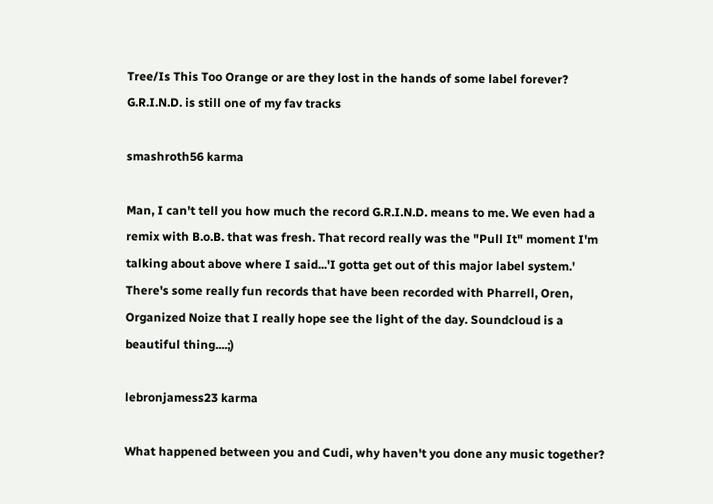Tree/Is This Too Orange or are they lost in the hands of some label forever? G.R.I.N.D. is still one of my fav tracks

smashroth56 karma

Man, I can't tell you how much the record G.R.I.N.D. means to me. We even had a remix with B.o.B. that was fresh. That record really was the "Pull It" moment I'm talking about above where I said...'I gotta get out of this major label system.' There's some really fun records that have been recorded with Pharrell, Oren, Organized Noize that I really hope see the light of the day. Soundcloud is a beautiful thing....;)

lebronjamess23 karma

What happened between you and Cudi, why haven't you done any music together?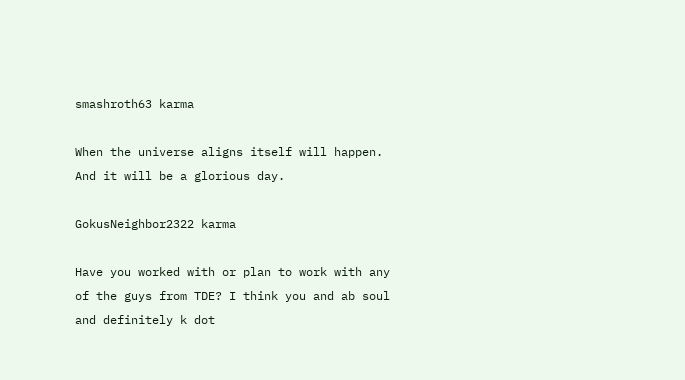smashroth63 karma

When the universe aligns itself will happen. And it will be a glorious day.

GokusNeighbor2322 karma

Have you worked with or plan to work with any of the guys from TDE? I think you and ab soul and definitely k dot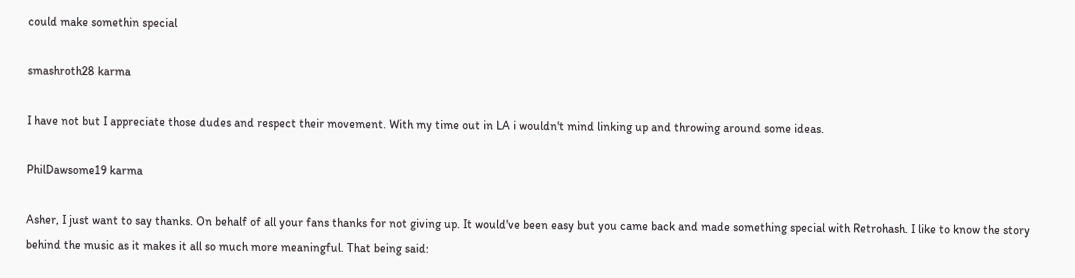could make somethin special

smashroth28 karma

I have not but I appreciate those dudes and respect their movement. With my time out in LA i wouldn't mind linking up and throwing around some ideas.

PhilDawsome19 karma

Asher, I just want to say thanks. On behalf of all your fans thanks for not giving up. It would've been easy but you came back and made something special with Retrohash. I like to know the story behind the music as it makes it all so much more meaningful. That being said: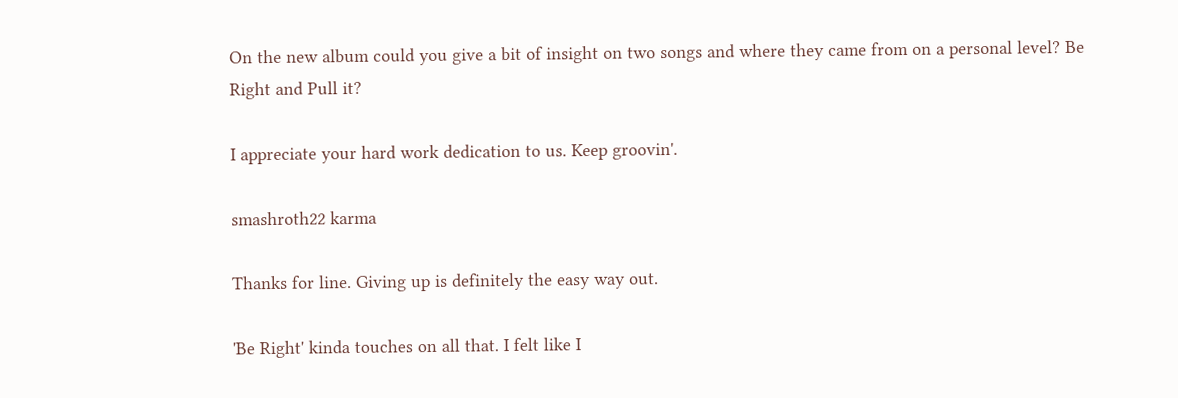On the new album could you give a bit of insight on two songs and where they came from on a personal level? Be Right and Pull it?

I appreciate your hard work dedication to us. Keep groovin'.

smashroth22 karma

Thanks for line. Giving up is definitely the easy way out.

'Be Right' kinda touches on all that. I felt like I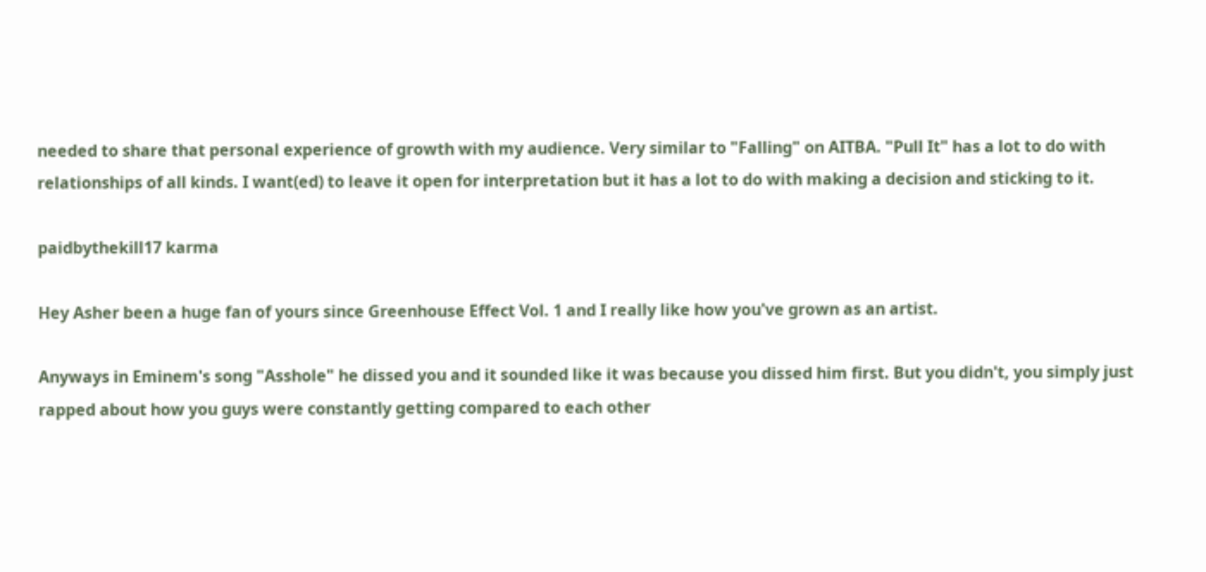needed to share that personal experience of growth with my audience. Very similar to "Falling" on AITBA. "Pull It" has a lot to do with relationships of all kinds. I want(ed) to leave it open for interpretation but it has a lot to do with making a decision and sticking to it.

paidbythekill17 karma

Hey Asher been a huge fan of yours since Greenhouse Effect Vol. 1 and I really like how you've grown as an artist.

Anyways in Eminem's song "Asshole" he dissed you and it sounded like it was because you dissed him first. But you didn't, you simply just rapped about how you guys were constantly getting compared to each other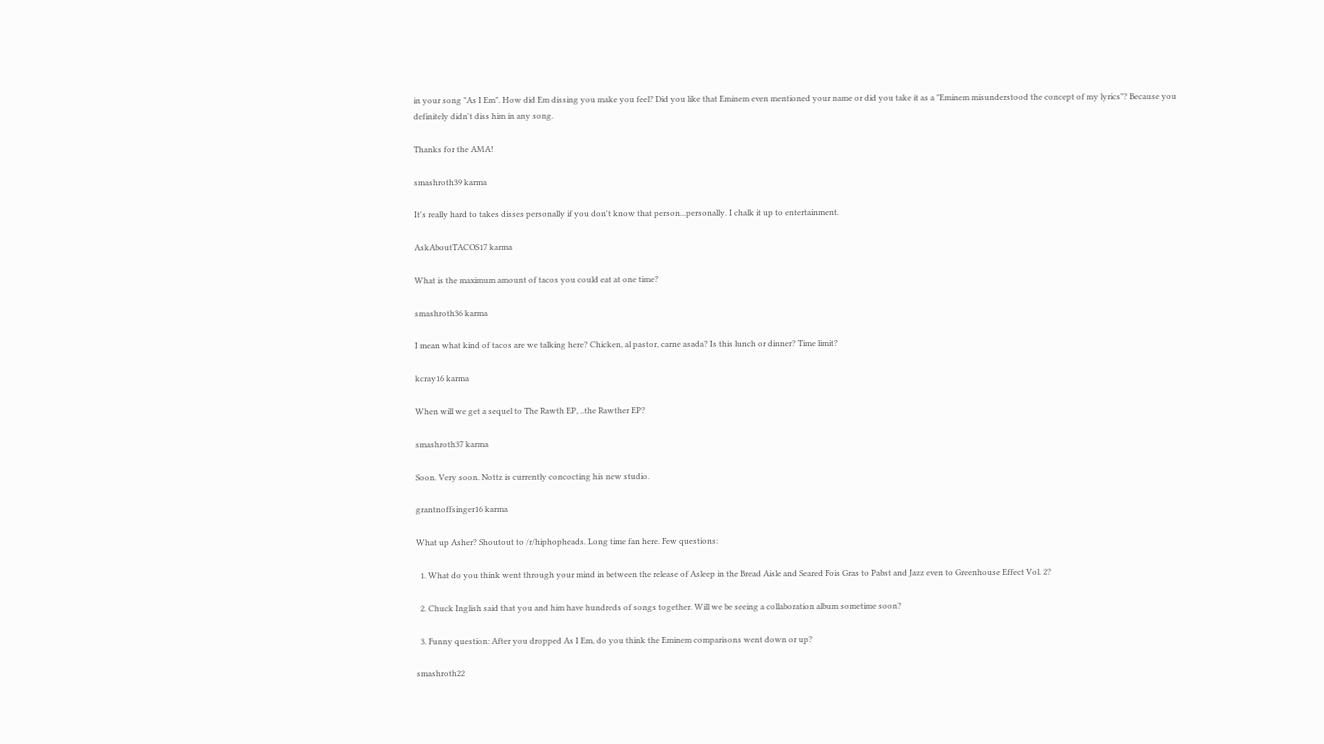in your song "As I Em". How did Em dissing you make you feel? Did you like that Eminem even mentioned your name or did you take it as a "Eminem misunderstood the concept of my lyrics"? Because you definitely didn't diss him in any song.

Thanks for the AMA!

smashroth39 karma

It's really hard to takes disses personally if you don't know that person...personally. I chalk it up to entertainment.

AskAboutTACOS17 karma

What is the maximum amount of tacos you could eat at one time?

smashroth36 karma

I mean what kind of tacos are we talking here? Chicken, al pastor, carne asada? Is this lunch or dinner? Time limit?

kcray16 karma

When will we get a sequel to The Rawth EP, ..the Rawther EP?

smashroth37 karma

Soon. Very soon. Nottz is currently concocting his new studio.

grantnoffsinger16 karma

What up Asher? Shoutout to /r/hiphopheads. Long time fan here. Few questions:

  1. What do you think went through your mind in between the release of Asleep in the Bread Aisle and Seared Fois Gras to Pabst and Jazz even to Greenhouse Effect Vol. 2?

  2. Chuck Inglish said that you and him have hundreds of songs together. Will we be seeing a collaboration album sometime soon?

  3. Funny question: After you dropped As I Em, do you think the Eminem comparisons went down or up?

smashroth22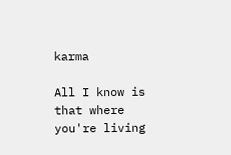karma

All I know is that where you're living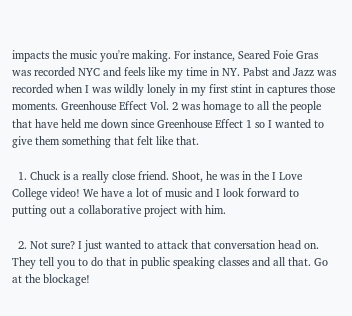impacts the music you're making. For instance, Seared Foie Gras was recorded NYC and feels like my time in NY. Pabst and Jazz was recorded when I was wildly lonely in my first stint in captures those moments. Greenhouse Effect Vol. 2 was homage to all the people that have held me down since Greenhouse Effect 1 so I wanted to give them something that felt like that.

  1. Chuck is a really close friend. Shoot, he was in the I Love College video! We have a lot of music and I look forward to putting out a collaborative project with him.

  2. Not sure? I just wanted to attack that conversation head on. They tell you to do that in public speaking classes and all that. Go at the blockage!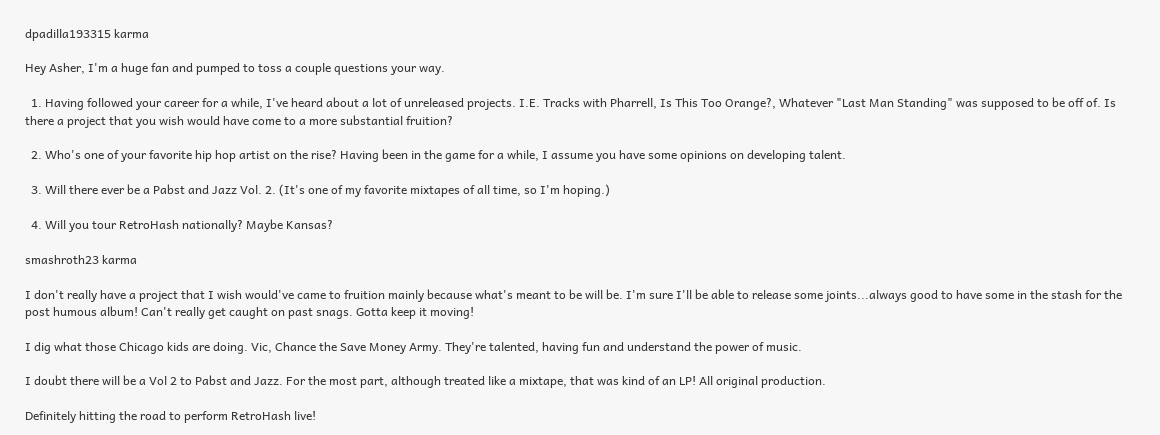dpadilla193315 karma

Hey Asher, I'm a huge fan and pumped to toss a couple questions your way.

  1. Having followed your career for a while, I've heard about a lot of unreleased projects. I.E. Tracks with Pharrell, Is This Too Orange?, Whatever "Last Man Standing" was supposed to be off of. Is there a project that you wish would have come to a more substantial fruition?

  2. Who's one of your favorite hip hop artist on the rise? Having been in the game for a while, I assume you have some opinions on developing talent.

  3. Will there ever be a Pabst and Jazz Vol. 2. (It's one of my favorite mixtapes of all time, so I'm hoping.)

  4. Will you tour RetroHash nationally? Maybe Kansas?

smashroth23 karma

I don't really have a project that I wish would've came to fruition mainly because what's meant to be will be. I'm sure I'll be able to release some joints...always good to have some in the stash for the post humous album! Can't really get caught on past snags. Gotta keep it moving!

I dig what those Chicago kids are doing. Vic, Chance the Save Money Army. They're talented, having fun and understand the power of music.

I doubt there will be a Vol 2 to Pabst and Jazz. For the most part, although treated like a mixtape, that was kind of an LP! All original production.

Definitely hitting the road to perform RetroHash live!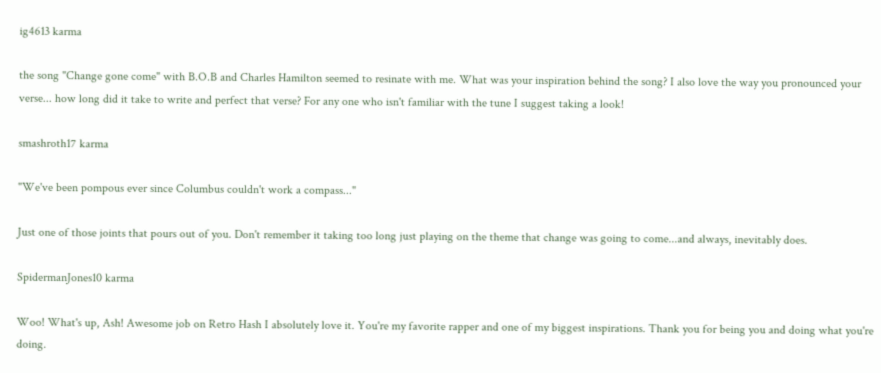ig4613 karma

the song "Change gone come" with B.O.B and Charles Hamilton seemed to resinate with me. What was your inspiration behind the song? I also love the way you pronounced your verse... how long did it take to write and perfect that verse? For any one who isn't familiar with the tune I suggest taking a look!

smashroth17 karma

"We've been pompous ever since Columbus couldn't work a compass..."

Just one of those joints that pours out of you. Don't remember it taking too long just playing on the theme that change was going to come...and always, inevitably does.

SpidermanJones10 karma

Woo! What's up, Ash! Awesome job on Retro Hash I absolutely love it. You're my favorite rapper and one of my biggest inspirations. Thank you for being you and doing what you're doing.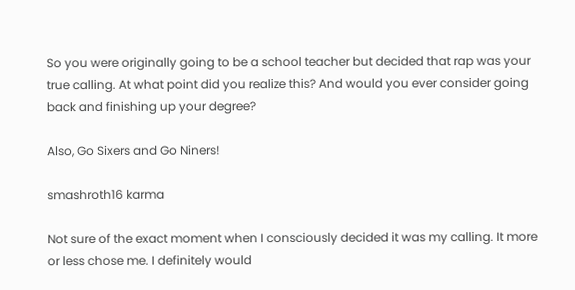So you were originally going to be a school teacher but decided that rap was your true calling. At what point did you realize this? And would you ever consider going back and finishing up your degree?

Also, Go Sixers and Go Niners!

smashroth16 karma

Not sure of the exact moment when I consciously decided it was my calling. It more or less chose me. I definitely would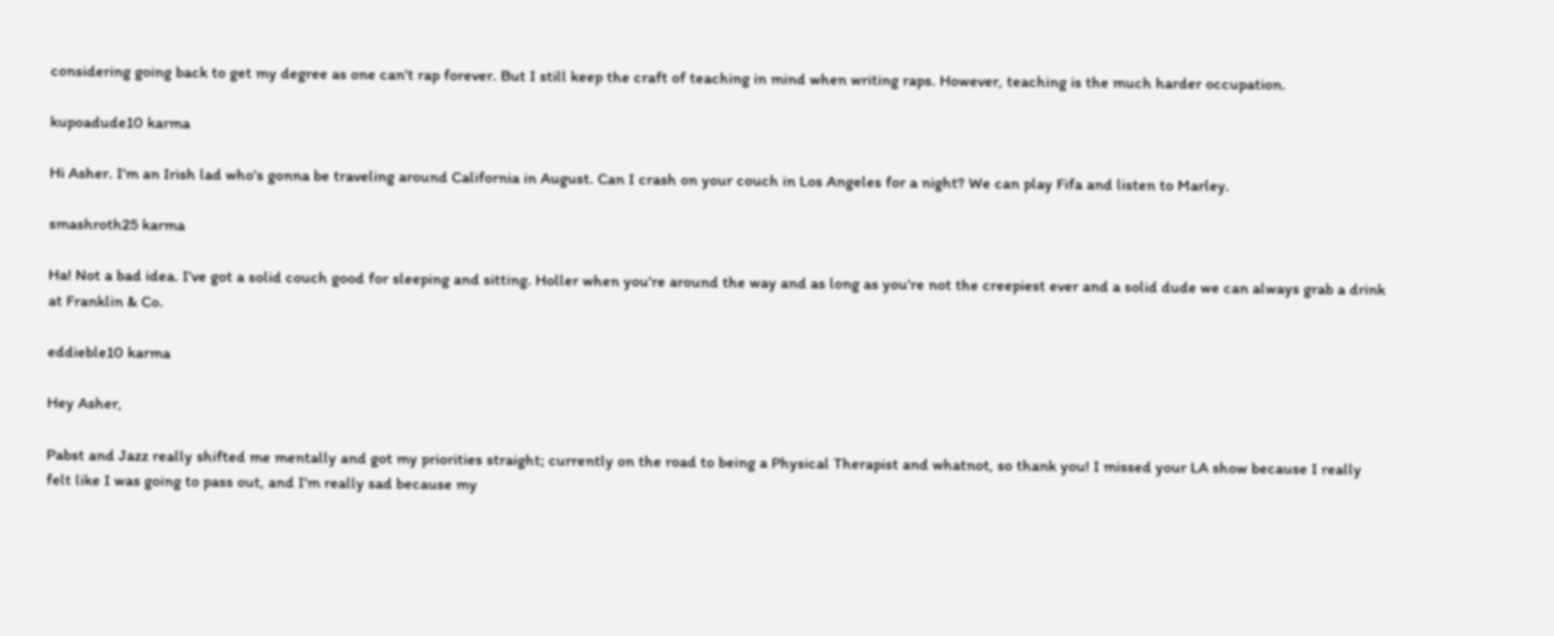considering going back to get my degree as one can't rap forever. But I still keep the craft of teaching in mind when writing raps. However, teaching is the much harder occupation.

kupoadude10 karma

Hi Asher. I'm an Irish lad who's gonna be traveling around California in August. Can I crash on your couch in Los Angeles for a night? We can play Fifa and listen to Marley.

smashroth25 karma

Ha! Not a bad idea. I've got a solid couch good for sleeping and sitting. Holler when you're around the way and as long as you're not the creepiest ever and a solid dude we can always grab a drink at Franklin & Co.

eddieble10 karma

Hey Asher,

Pabst and Jazz really shifted me mentally and got my priorities straight; currently on the road to being a Physical Therapist and whatnot, so thank you! I missed your LA show because I really felt like I was going to pass out, and I'm really sad because my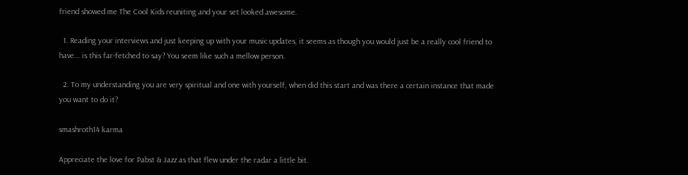friend showed me The Cool Kids reuniting and your set looked awesome.

  1. Reading your interviews and just keeping up with your music updates, it seems as though you would just be a really cool friend to have... is this far-fetched to say? You seem like such a mellow person.

  2. To my understanding you are very spiritual and one with yourself, when did this start and was there a certain instance that made you want to do it?

smashroth14 karma

Appreciate the love for Pabst & Jazz as that flew under the radar a little bit.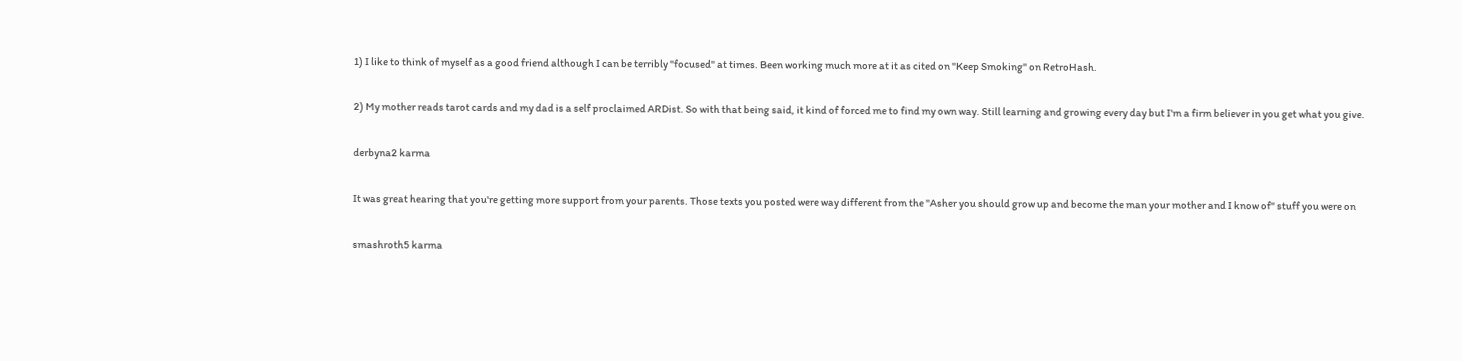1) I like to think of myself as a good friend although I can be terribly "focused" at times. Been working much more at it as cited on "Keep Smoking" on RetroHash.

2) My mother reads tarot cards and my dad is a self proclaimed ARDist. So with that being said, it kind of forced me to find my own way. Still learning and growing every day but I'm a firm believer in you get what you give.

derbyna2 karma

It was great hearing that you're getting more support from your parents. Those texts you posted were way different from the "Asher you should grow up and become the man your mother and I know of" stuff you were on

smashroth5 karma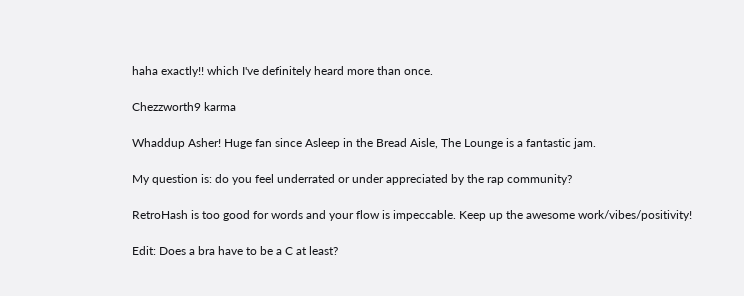haha exactly!! which I've definitely heard more than once.

Chezzworth9 karma

Whaddup Asher! Huge fan since Asleep in the Bread Aisle, The Lounge is a fantastic jam.

My question is: do you feel underrated or under appreciated by the rap community?

RetroHash is too good for words and your flow is impeccable. Keep up the awesome work/vibes/positivity!

Edit: Does a bra have to be a C at least?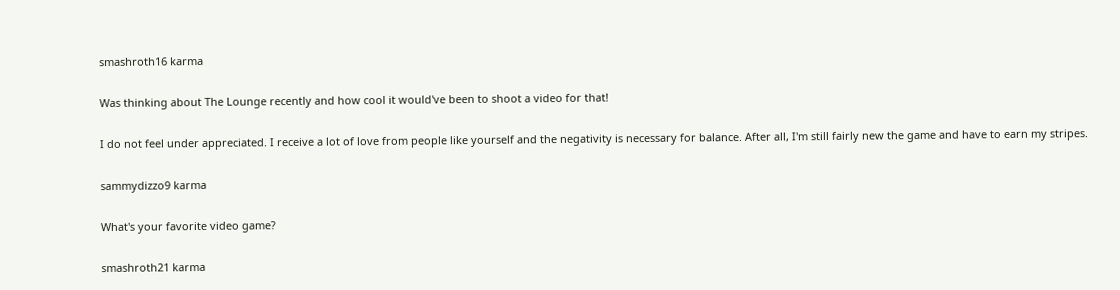smashroth16 karma

Was thinking about The Lounge recently and how cool it would've been to shoot a video for that!

I do not feel under appreciated. I receive a lot of love from people like yourself and the negativity is necessary for balance. After all, I'm still fairly new the game and have to earn my stripes.

sammydizzo9 karma

What's your favorite video game?

smashroth21 karma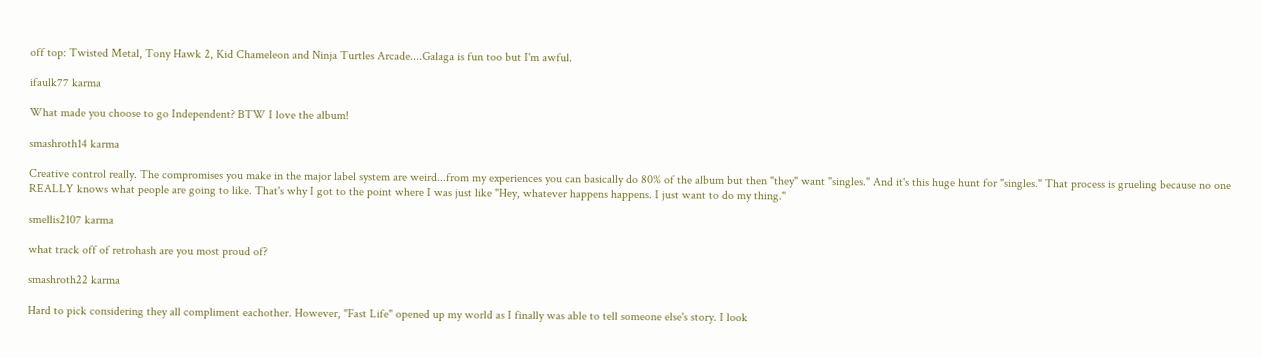off top: Twisted Metal, Tony Hawk 2, Kid Chameleon and Ninja Turtles Arcade....Galaga is fun too but I'm awful.

ifaulk77 karma

What made you choose to go Independent? BTW I love the album!

smashroth14 karma

Creative control really. The compromises you make in the major label system are weird...from my experiences you can basically do 80% of the album but then "they" want "singles." And it's this huge hunt for "singles." That process is grueling because no one REALLY knows what people are going to like. That's why I got to the point where I was just like "Hey, whatever happens happens. I just want to do my thing."

smellis2107 karma

what track off of retrohash are you most proud of?

smashroth22 karma

Hard to pick considering they all compliment eachother. However, "Fast Life" opened up my world as I finally was able to tell someone else's story. I look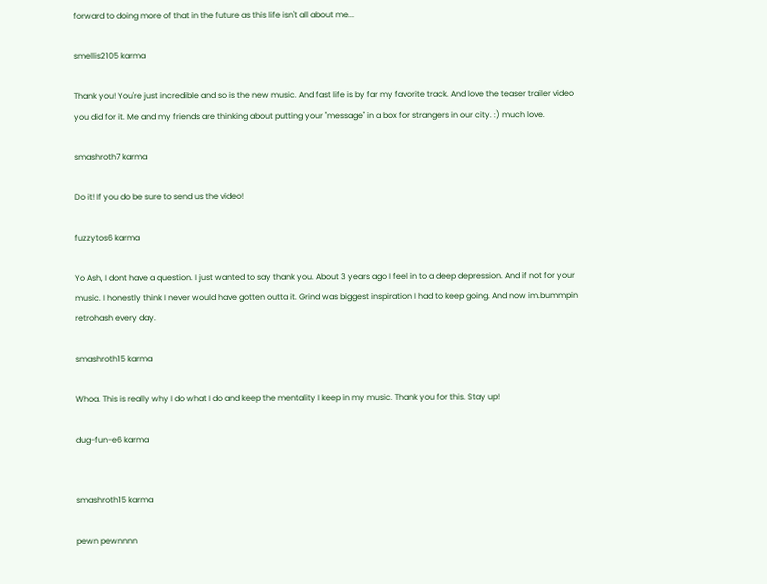forward to doing more of that in the future as this life isn't all about me...

smellis2105 karma

Thank you! You're just incredible and so is the new music. And fast life is by far my favorite track. And love the teaser trailer video you did for it. Me and my friends are thinking about putting your "message" in a box for strangers in our city. :) much love.

smashroth7 karma

Do it! If you do be sure to send us the video!

fuzzytos6 karma

Yo Ash, I dont have a question. I just wanted to say thank you. About 3 years ago I feel in to a deep depression. And if not for your music. I honestly think I never would have gotten outta it. Grind was biggest inspiration I had to keep going. And now im.bummpin retrohash every day.

smashroth15 karma

Whoa. This is really why I do what I do and keep the mentality I keep in my music. Thank you for this. Stay up!

dug-fun-e6 karma


smashroth15 karma

pewn pewnnnn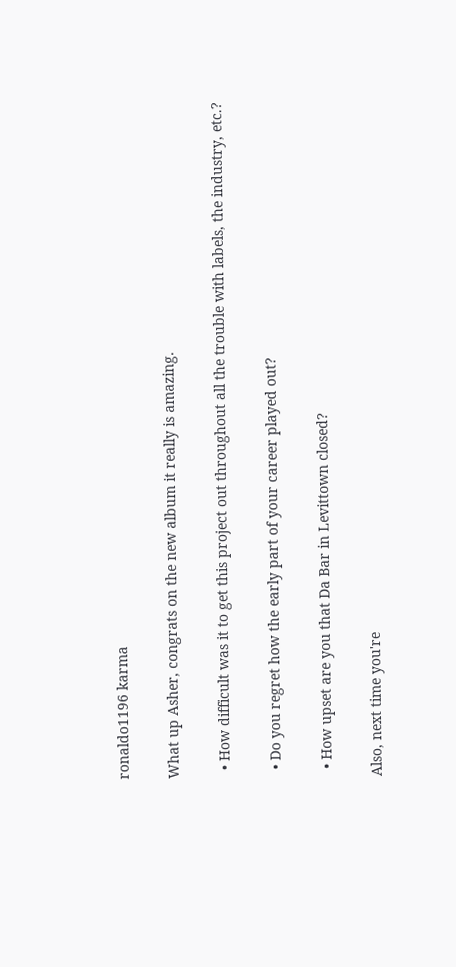ronaldo1196 karma

What up Asher, congrats on the new album it really is amazing.

  • How difficult was it to get this project out throughout all the trouble with labels, the industry, etc.?

  • Do you regret how the early part of your career played out?

  • How upset are you that Da Bar in Levittown closed?

Also, next time you're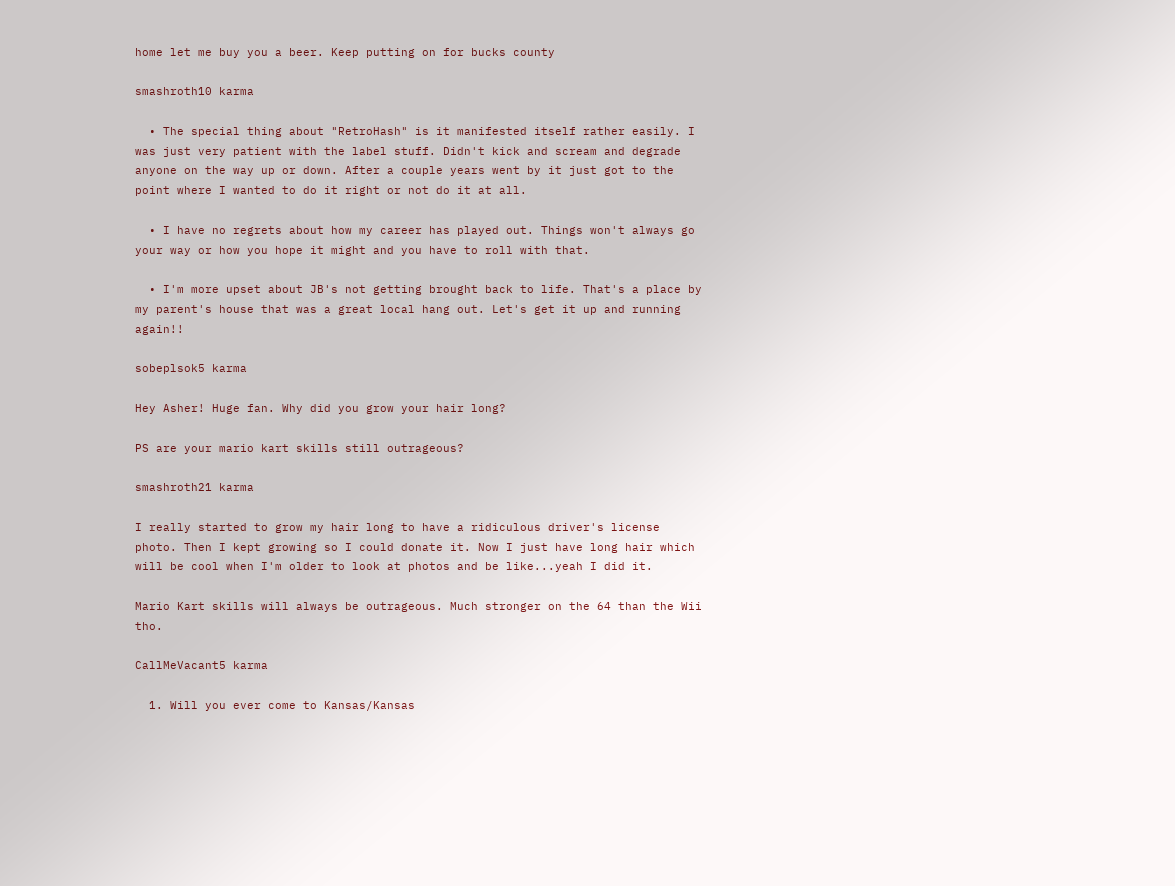home let me buy you a beer. Keep putting on for bucks county

smashroth10 karma

  • The special thing about "RetroHash" is it manifested itself rather easily. I was just very patient with the label stuff. Didn't kick and scream and degrade anyone on the way up or down. After a couple years went by it just got to the point where I wanted to do it right or not do it at all.

  • I have no regrets about how my career has played out. Things won't always go your way or how you hope it might and you have to roll with that.

  • I'm more upset about JB's not getting brought back to life. That's a place by my parent's house that was a great local hang out. Let's get it up and running again!!

sobeplsok5 karma

Hey Asher! Huge fan. Why did you grow your hair long?

PS are your mario kart skills still outrageous?

smashroth21 karma

I really started to grow my hair long to have a ridiculous driver's license photo. Then I kept growing so I could donate it. Now I just have long hair which will be cool when I'm older to look at photos and be like...yeah I did it.

Mario Kart skills will always be outrageous. Much stronger on the 64 than the Wii tho.

CallMeVacant5 karma

  1. Will you ever come to Kansas/Kansas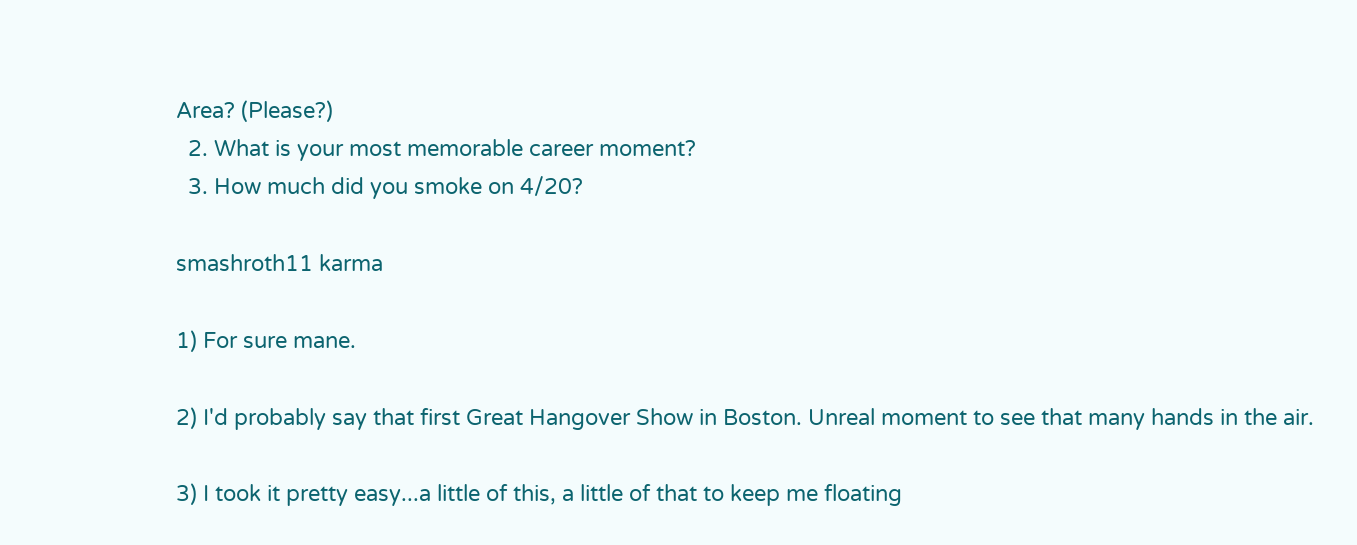Area? (Please?)
  2. What is your most memorable career moment?
  3. How much did you smoke on 4/20?

smashroth11 karma

1) For sure mane.

2) I'd probably say that first Great Hangover Show in Boston. Unreal moment to see that many hands in the air.

3) I took it pretty easy...a little of this, a little of that to keep me floating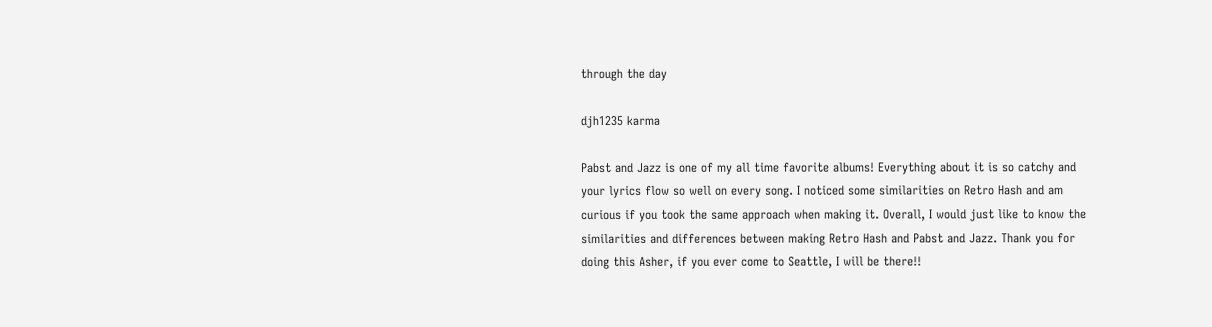through the day

djh1235 karma

Pabst and Jazz is one of my all time favorite albums! Everything about it is so catchy and your lyrics flow so well on every song. I noticed some similarities on Retro Hash and am curious if you took the same approach when making it. Overall, I would just like to know the similarities and differences between making Retro Hash and Pabst and Jazz. Thank you for doing this Asher, if you ever come to Seattle, I will be there!!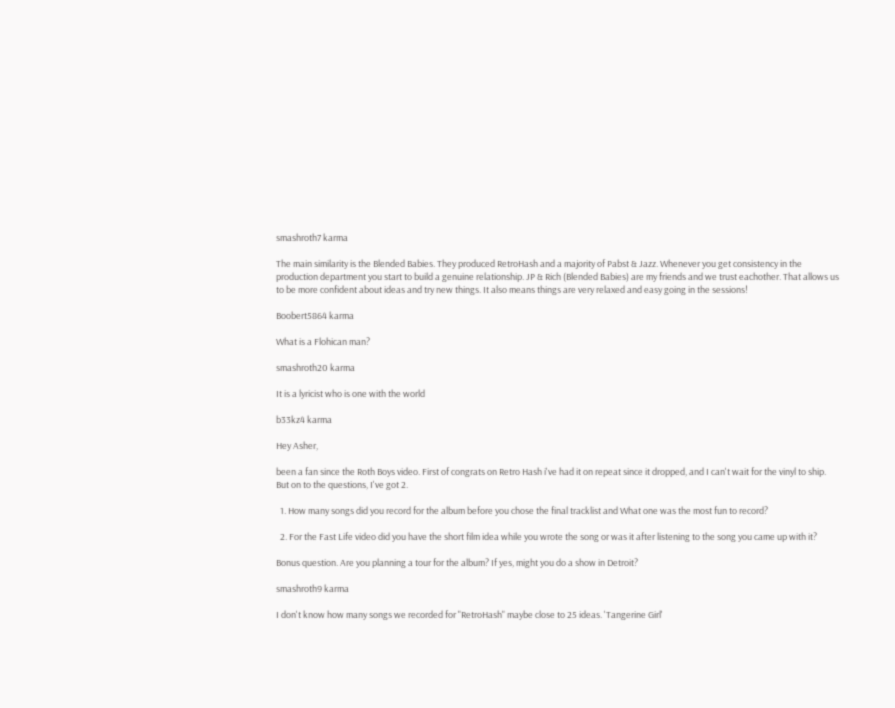smashroth7 karma

The main similarity is the Blended Babies. They produced RetroHash and a majority of Pabst & Jazz. Whenever you get consistency in the production department you start to build a genuine relationship. JP & Rich (Blended Babies) are my friends and we trust eachother. That allows us to be more confident about ideas and try new things. It also means things are very relaxed and easy going in the sessions!

Boobert5864 karma

What is a Flohican man?

smashroth20 karma

It is a lyricist who is one with the world

b33kz4 karma

Hey Asher,

been a fan since the Roth Boys video. First of congrats on Retro Hash i've had it on repeat since it dropped, and I can't wait for the vinyl to ship. But on to the questions, I've got 2.

  1. How many songs did you record for the album before you chose the final tracklist and What one was the most fun to record?

  2. For the Fast Life video did you have the short film idea while you wrote the song or was it after listening to the song you came up with it?

Bonus question. Are you planning a tour for the album? If yes, might you do a show in Detroit?

smashroth9 karma

I don't know how many songs we recorded for "RetroHash" maybe close to 25 ideas. 'Tangerine Girl'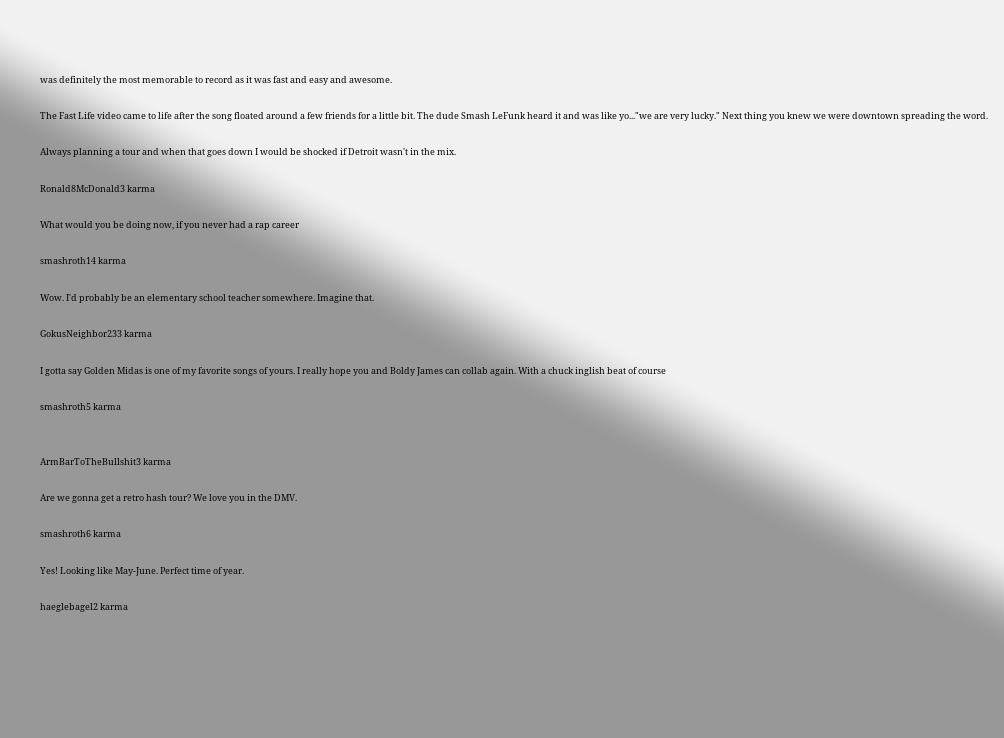was definitely the most memorable to record as it was fast and easy and awesome.

The Fast Life video came to life after the song floated around a few friends for a little bit. The dude Smash LeFunk heard it and was like yo..."we are very lucky." Next thing you knew we were downtown spreading the word.

Always planning a tour and when that goes down I would be shocked if Detroit wasn't in the mix.

Ronald8McDonald3 karma

What would you be doing now, if you never had a rap career

smashroth14 karma

Wow. I'd probably be an elementary school teacher somewhere. Imagine that.

GokusNeighbor233 karma

I gotta say Golden Midas is one of my favorite songs of yours. I really hope you and Boldy James can collab again. With a chuck inglish beat of course

smashroth5 karma


ArmBarToTheBullshit3 karma

Are we gonna get a retro hash tour? We love you in the DMV.

smashroth6 karma

Yes! Looking like May-June. Perfect time of year.

haeglebagel2 karma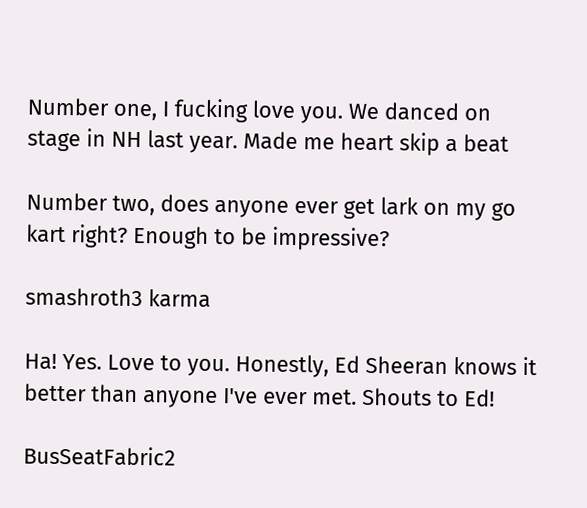Number one, I fucking love you. We danced on stage in NH last year. Made me heart skip a beat

Number two, does anyone ever get lark on my go kart right? Enough to be impressive?

smashroth3 karma

Ha! Yes. Love to you. Honestly, Ed Sheeran knows it better than anyone I've ever met. Shouts to Ed!

BusSeatFabric2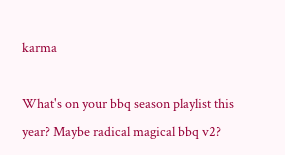karma

What's on your bbq season playlist this year? Maybe radical magical bbq v2?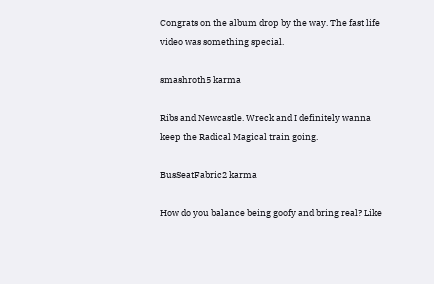Congrats on the album drop by the way. The fast life video was something special.

smashroth5 karma

Ribs and Newcastle. Wreck and I definitely wanna keep the Radical Magical train going.

BusSeatFabric2 karma

How do you balance being goofy and bring real? Like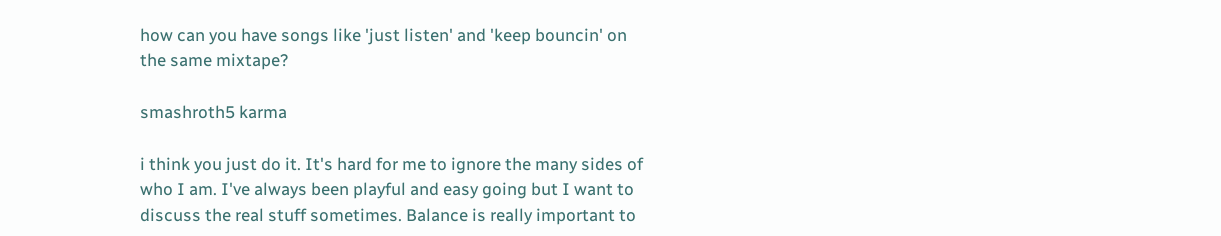how can you have songs like 'just listen' and 'keep bouncin' on the same mixtape?

smashroth5 karma

i think you just do it. It's hard for me to ignore the many sides of who I am. I've always been playful and easy going but I want to discuss the real stuff sometimes. Balance is really important to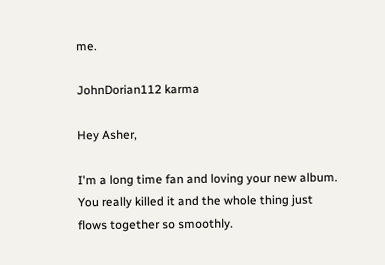me.

JohnDorian112 karma

Hey Asher,

I'm a long time fan and loving your new album. You really killed it and the whole thing just flows together so smoothly.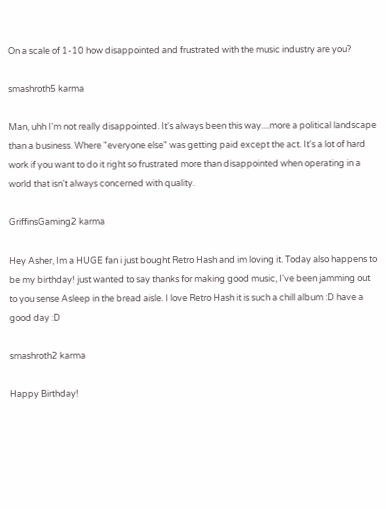On a scale of 1-10 how disappointed and frustrated with the music industry are you?

smashroth5 karma

Man, uhh I'm not really disappointed. It's always been this way....more a political landscape than a business. Where "everyone else" was getting paid except the act. It's a lot of hard work if you want to do it right so frustrated more than disappointed when operating in a world that isn't always concerned with quality.

GriffinsGaming2 karma

Hey Asher, Im a HUGE fan i just bought Retro Hash and im loving it. Today also happens to be my birthday! just wanted to say thanks for making good music, I've been jamming out to you sense Asleep in the bread aisle. I love Retro Hash it is such a chill album :D have a good day :D

smashroth2 karma

Happy Birthday!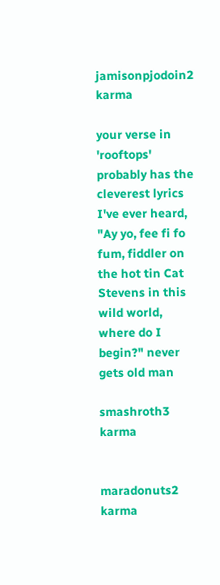jamisonpjodoin2 karma

your verse in 'rooftops' probably has the cleverest lyrics I've ever heard, "Ay yo, fee fi fo fum, fiddler on the hot tin Cat Stevens in this wild world, where do I begin?" never gets old man

smashroth3 karma


maradonuts2 karma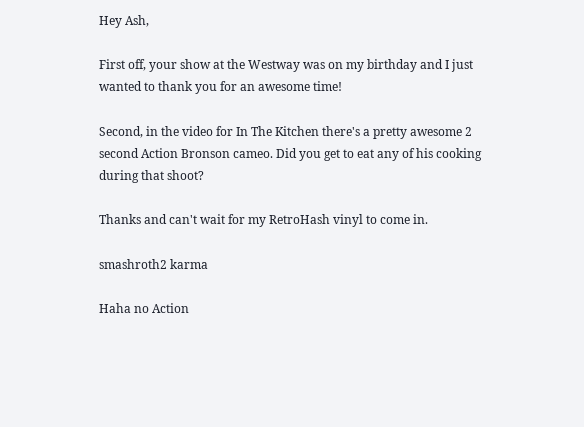Hey Ash,

First off, your show at the Westway was on my birthday and I just wanted to thank you for an awesome time!

Second, in the video for In The Kitchen there's a pretty awesome 2 second Action Bronson cameo. Did you get to eat any of his cooking during that shoot?

Thanks and can't wait for my RetroHash vinyl to come in.

smashroth2 karma

Haha no Action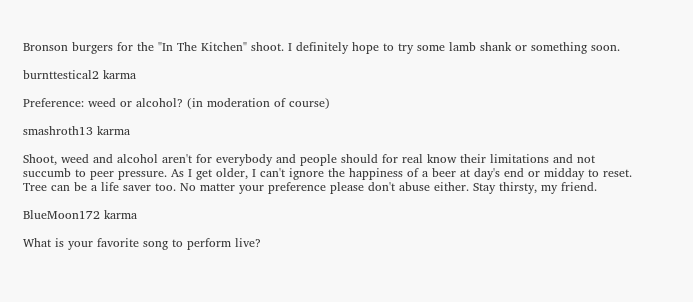Bronson burgers for the "In The Kitchen" shoot. I definitely hope to try some lamb shank or something soon.

burnttestical2 karma

Preference: weed or alcohol? (in moderation of course)

smashroth13 karma

Shoot, weed and alcohol aren't for everybody and people should for real know their limitations and not succumb to peer pressure. As I get older, I can't ignore the happiness of a beer at day's end or midday to reset. Tree can be a life saver too. No matter your preference please don't abuse either. Stay thirsty, my friend.

BlueMoon172 karma

What is your favorite song to perform live?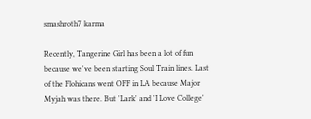smashroth7 karma

Recently, Tangerine Girl has been a lot of fun because we've been starting Soul Train lines. Last of the Flohicans went OFF in LA because Major Myjah was there. But 'Lark' and 'I Love College'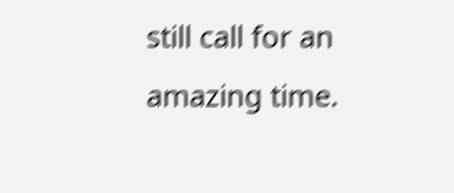still call for an amazing time.